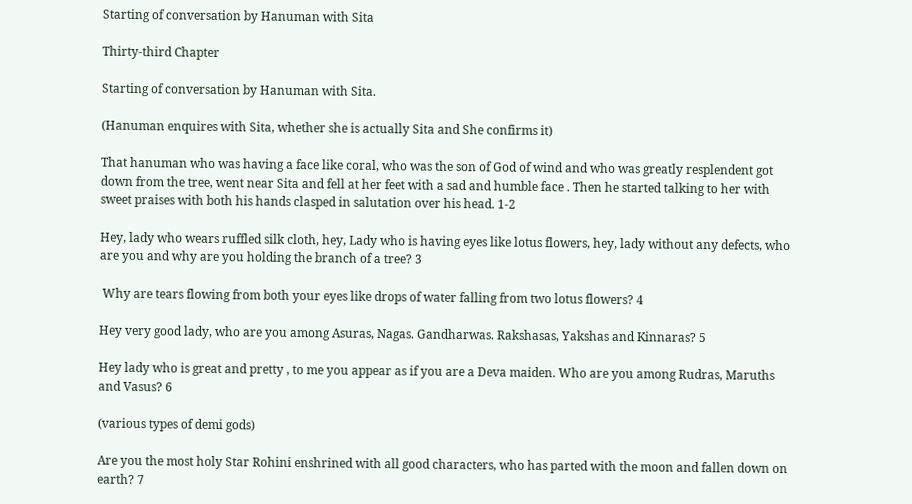Starting of conversation by Hanuman with Sita

Thirty-third Chapter

Starting of conversation by Hanuman with Sita.

(Hanuman enquires with Sita, whether she is actually Sita and She confirms it)

That hanuman who was having a face like coral, who was the son of God of wind and who was greatly resplendent got down from the tree, went near Sita and fell at her feet with a sad and humble face . Then he started talking to her with sweet praises with both his hands clasped in salutation over his head. 1-2

Hey, lady who wears ruffled silk cloth, hey, Lady who is having eyes like lotus flowers, hey, lady without any defects, who are you and why are you holding the branch of a tree? 3

 Why are tears flowing from both your eyes like drops of water falling from two lotus flowers? 4

Hey very good lady, who are you among Asuras, Nagas. Gandharwas. Rakshasas, Yakshas and Kinnaras? 5

Hey lady who is great and pretty , to me you appear as if you are a Deva maiden. Who are you among Rudras, Maruths and Vasus? 6

(various types of demi gods)

Are you the most holy Star Rohini enshrined with all good characters, who has parted with the moon and fallen down on earth? 7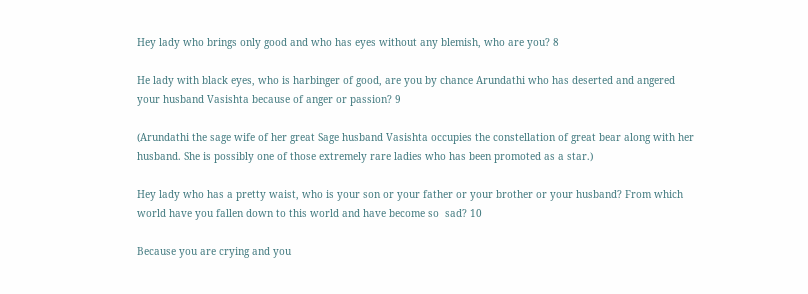Hey lady who brings only good and who has eyes without any blemish, who are you? 8

He lady with black eyes, who is harbinger of good, are you by chance Arundathi who has deserted and angered your husband Vasishta because of anger or passion? 9

(Arundathi the sage wife of her great Sage husband Vasishta occupies the constellation of great bear along with her husband. She is possibly one of those extremely rare ladies who has been promoted as a star.)

Hey lady who has a pretty waist, who is your son or your father or your brother or your husband? From which world have you fallen down to this world and have become so  sad? 10

Because you are crying and you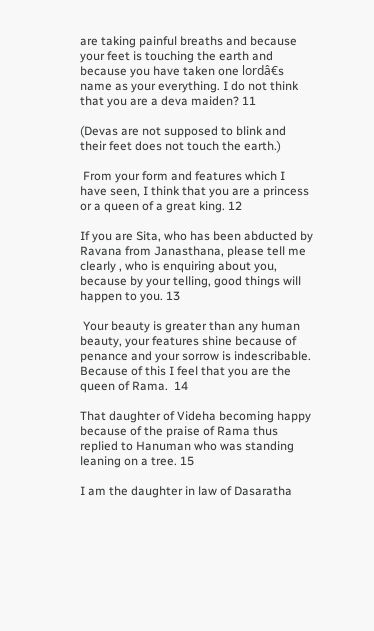are taking painful breaths and because your feet is touching the earth and because you have taken one lordâ€s name as your everything. I do not think that you are a deva maiden? 11

(Devas are not supposed to blink and their feet does not touch the earth.)

 From your form and features which I have seen, I think that you are a princess or a queen of a great king. 12

If you are Sita, who has been abducted by Ravana from Janasthana, please tell me clearly , who is enquiring about you, because by your telling, good things will happen to you. 13

 Your beauty is greater than any human beauty, your features shine because of penance and your sorrow is indescribable. Because of this I feel that you are the queen of Rama.  14

That daughter of Videha becoming happy because of the praise of Rama thus replied to Hanuman who was standing leaning on a tree. 15

I am the daughter in law of Dasaratha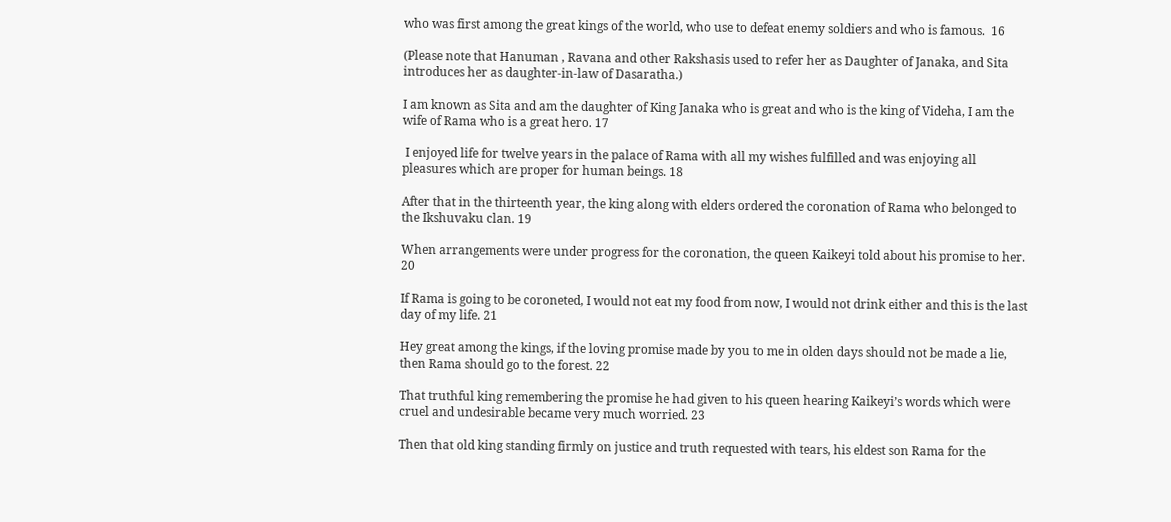who was first among the great kings of the world, who use to defeat enemy soldiers and who is famous.  16

(Please note that Hanuman , Ravana and other Rakshasis used to refer her as Daughter of Janaka, and Sita introduces her as daughter-in-law of Dasaratha.)

I am known as Sita and am the daughter of King Janaka who is great and who is the king of Videha, I am the wife of Rama who is a great hero. 17

 I enjoyed life for twelve years in the palace of Rama with all my wishes fulfilled and was enjoying all pleasures which are proper for human beings. 18

After that in the thirteenth year, the king along with elders ordered the coronation of Rama who belonged to the Ikshuvaku clan. 19

When arrangements were under progress for the coronation, the queen Kaikeyi told about his promise to her. 20

If Rama is going to be coroneted, I would not eat my food from now, I would not drink either and this is the last day of my life. 21

Hey great among the kings, if the loving promise made by you to me in olden days should not be made a lie, then Rama should go to the forest. 22

That truthful king remembering the promise he had given to his queen hearing Kaikeyi’s words which were cruel and undesirable became very much worried. 23

Then that old king standing firmly on justice and truth requested with tears, his eldest son Rama for the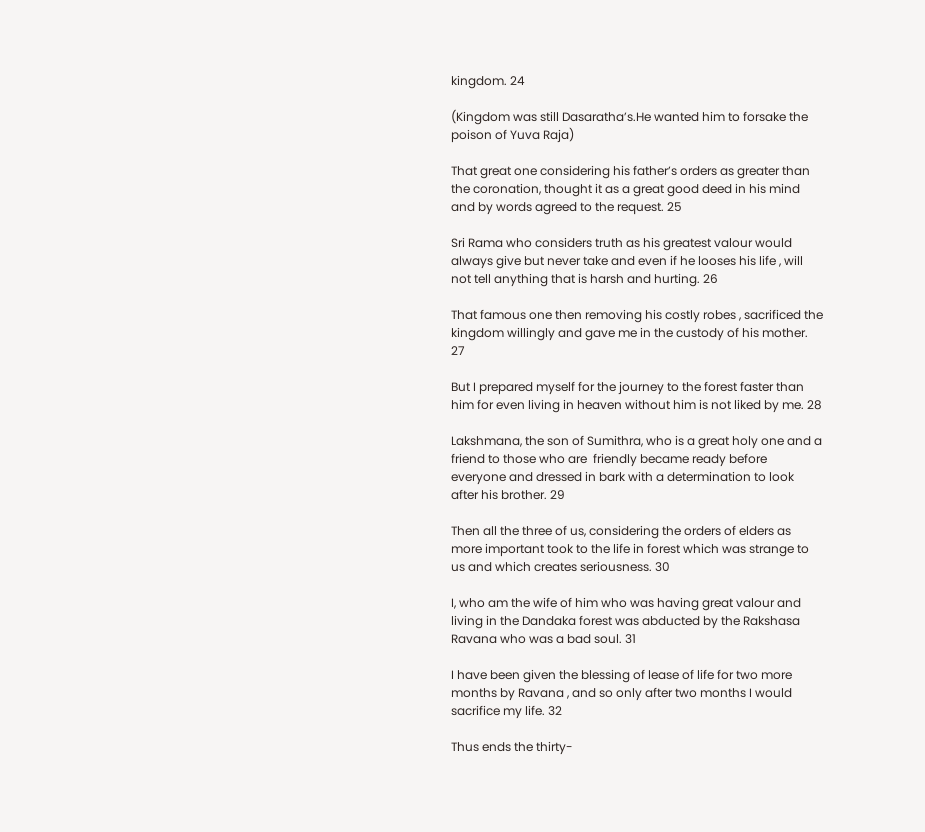kingdom. 24

(Kingdom was still Dasaratha’s.He wanted him to forsake the poison of Yuva Raja)

That great one considering his father’s orders as greater than the coronation, thought it as a great good deed in his mind and by words agreed to the request. 25

Sri Rama who considers truth as his greatest valour would always give but never take and even if he looses his life , will not tell anything that is harsh and hurting. 26

That famous one then removing his costly robes , sacrificed the kingdom willingly and gave me in the custody of his mother. 27

But I prepared myself for the journey to the forest faster than him for even living in heaven without him is not liked by me. 28

Lakshmana, the son of Sumithra, who is a great holy one and a friend to those who are  friendly became ready before everyone and dressed in bark with a determination to look after his brother. 29

Then all the three of us, considering the orders of elders as more important took to the life in forest which was strange to us and which creates seriousness. 30

I, who am the wife of him who was having great valour and living in the Dandaka forest was abducted by the Rakshasa Ravana who was a bad soul. 31

I have been given the blessing of lease of life for two more months by Ravana , and so only after two months I would sacrifice my life. 32

Thus ends the thirty-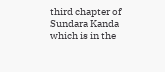third chapter of Sundara Kanda which is in the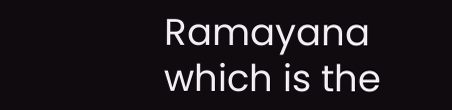Ramayana which is the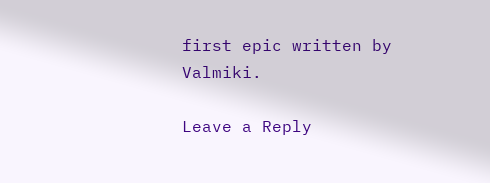first epic written by Valmiki.

Leave a Reply